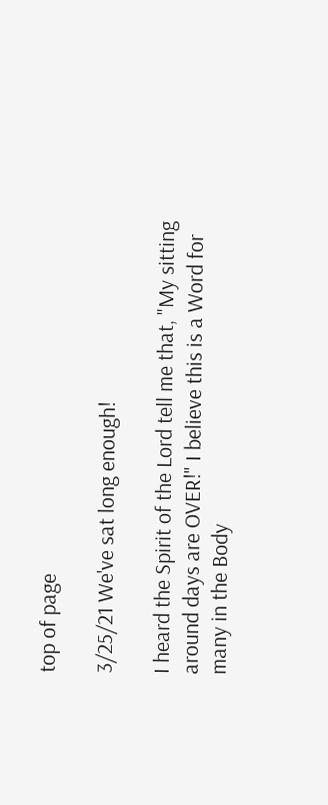top of page

3/25/21 We've sat long enough!

I heard the Spirit of the Lord tell me that, "My sitting around days are OVER!" I believe this is a Word for many in the Body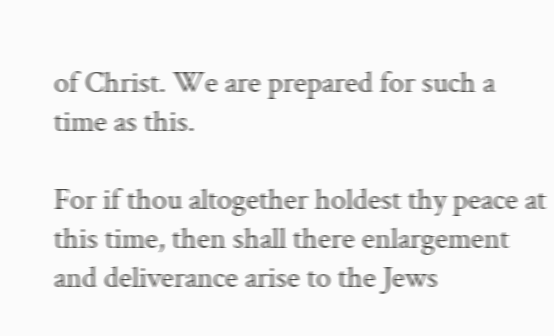of Christ. We are prepared for such a time as this.

For if thou altogether holdest thy peace at this time, then shall there enlargement and deliverance arise to the Jews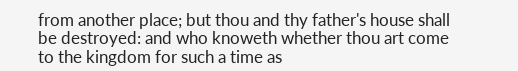from another place; but thou and thy father's house shall be destroyed: and who knoweth whether thou art come to the kingdom for such a time as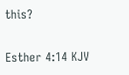this?

Esther 4:14 KJV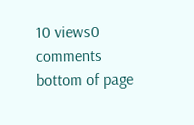10 views0 comments
bottom of page